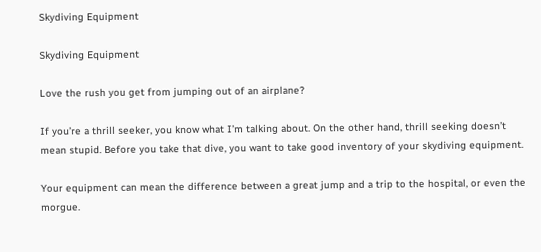Skydiving Equipment

Skydiving Equipment

Love the rush you get from jumping out of an airplane?

If you’re a thrill seeker, you know what I’m talking about. On the other hand, thrill seeking doesn’t mean stupid. Before you take that dive, you want to take good inventory of your skydiving equipment.

Your equipment can mean the difference between a great jump and a trip to the hospital, or even the morgue.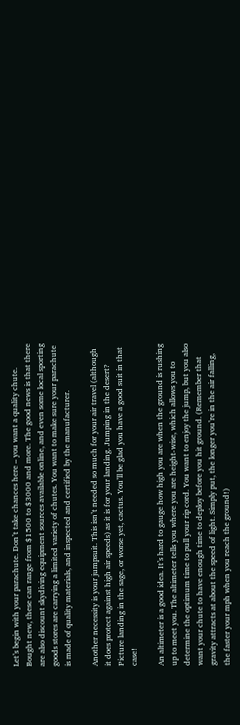Let’s begin with your parachute. Don’t take chances here – you want a quality chute. Bought new, these can range from $1500 to $3000 and more. The good news is that there are also discount skydiving equipment sources available online, and even some local sporting goods stores are carrying a limited variety of chutes. You want to make sure your parachute is made of quality materials, and inspected and certified by the manufacturer.

Another necessity is your jumpsuit. This isn’t needed so much for your air travel (although it does protect against high air speeds) as it is for your landing. Jumping in the desert? Picture landing in the sage, or worse yet, cactus. You’ll be glad you have a good suit in that case!

An altimeter is a good idea. It’s hard to gauge how high you are when the ground is rushing up to meet you. The altimeter tells you where you are height-wise, which allows you to determine the optimum time to pull your rip cord. You want to enjoy the jump, but you also want your chute to have enough time to deploy before you hit ground. (Remember that gravity attracts at about the speed of light. Simply put, the longer you’re in the air falling, the faster your mph when you reach the ground!)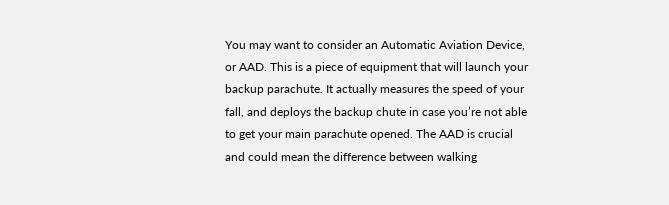You may want to consider an Automatic Aviation Device, or AAD. This is a piece of equipment that will launch your backup parachute. It actually measures the speed of your fall, and deploys the backup chute in case you’re not able to get your main parachute opened. The AAD is crucial and could mean the difference between walking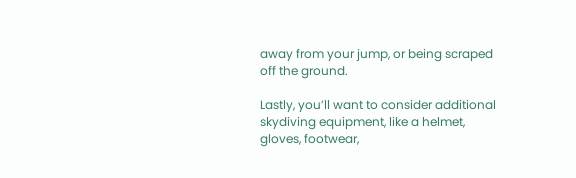away from your jump, or being scraped off the ground.

Lastly, you’ll want to consider additional skydiving equipment, like a helmet, gloves, footwear,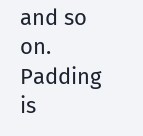and so on. Padding is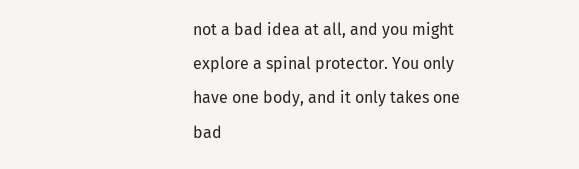not a bad idea at all, and you might explore a spinal protector. You only have one body, and it only takes one bad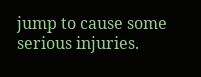jump to cause some serious injuries.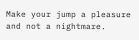Make your jump a pleasure and not a nightmare.